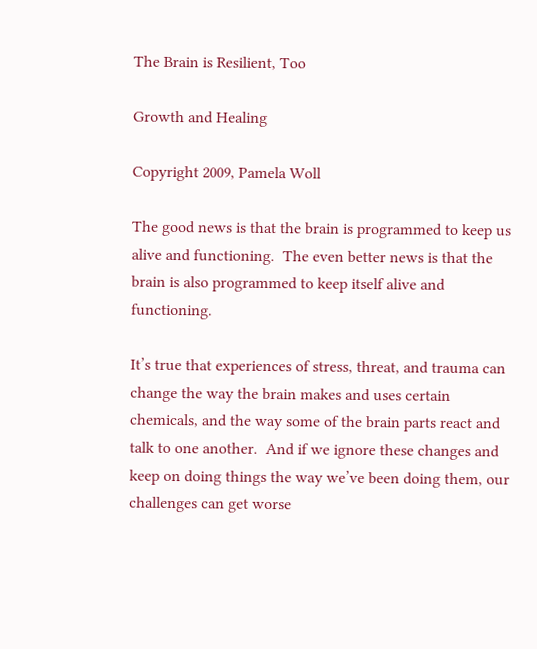The Brain is Resilient, Too

Growth and Healing

Copyright 2009, Pamela Woll

The good news is that the brain is programmed to keep us alive and functioning.  The even better news is that the brain is also programmed to keep itself alive and functioning.

It’s true that experiences of stress, threat, and trauma can change the way the brain makes and uses certain chemicals, and the way some of the brain parts react and talk to one another.  And if we ignore these changes and keep on doing things the way we’ve been doing them, our challenges can get worse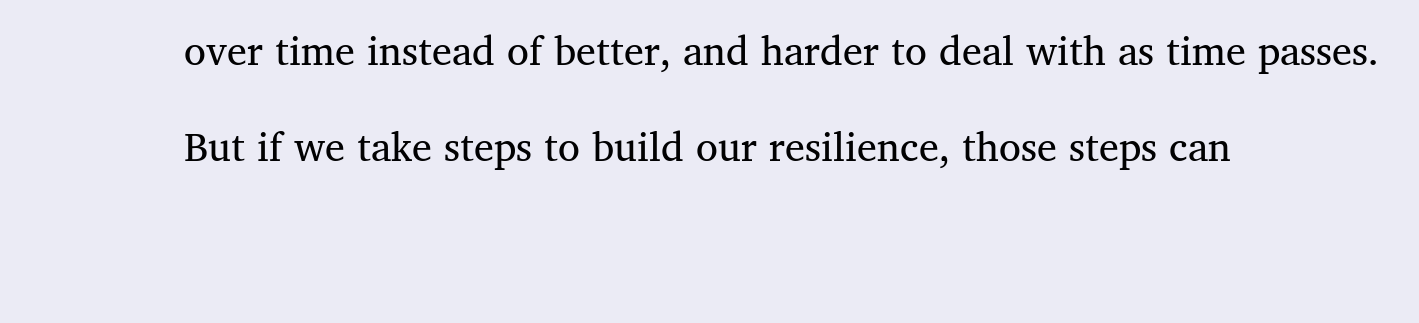over time instead of better, and harder to deal with as time passes.

But if we take steps to build our resilience, those steps can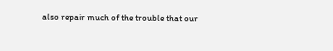also repair much of the trouble that our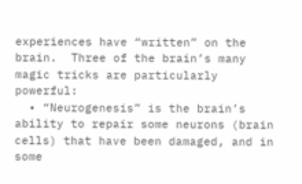experiences have “written” on the brain.  Three of the brain’s many magic tricks are particularly powerful:
  • “Neurogenesis” is the brain’s ability to repair some neurons (brain cells) that have been damaged, and in some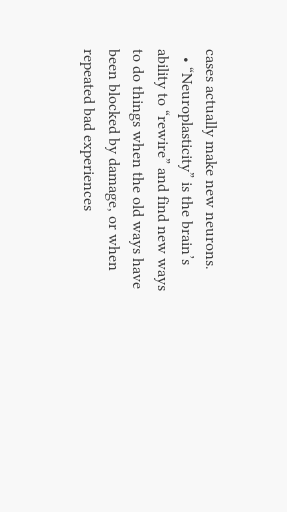cases actually make new neurons.
  • “Neuroplasticity” is the brain’s ability to “rewire” and find new ways to do things when the old ways have been blocked by damage, or when repeated bad experiences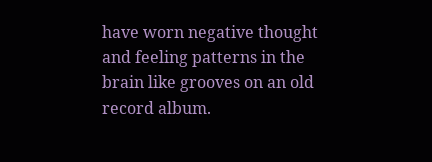have worn negative thought and feeling patterns in the brain like grooves on an old record album.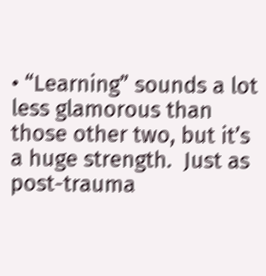• “Learning” sounds a lot less glamorous than those other two, but it’s a huge strength.  Just as post-trauma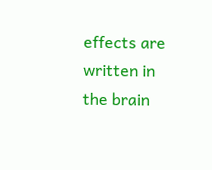effects are written in the brain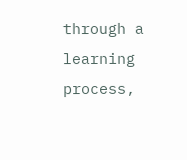through a learning process,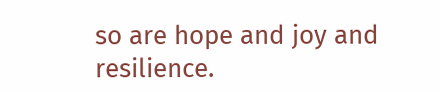so are hope and joy and resilience.